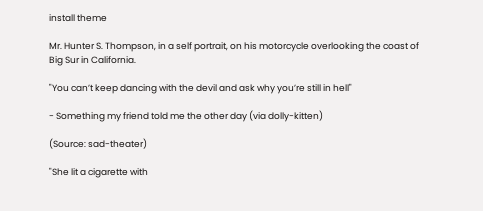install theme

Mr. Hunter S. Thompson, in a self portrait, on his motorcycle overlooking the coast of Big Sur in California.

"You can’t keep dancing with the devil and ask why you’re still in hell"

- Something my friend told me the other day (via dolly-kitten)

(Source: sad-theater)

"She lit a cigarette with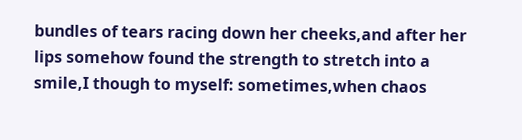bundles of tears racing down her cheeks,and after her lips somehow found the strength to stretch into a smile,I though to myself: sometimes,when chaos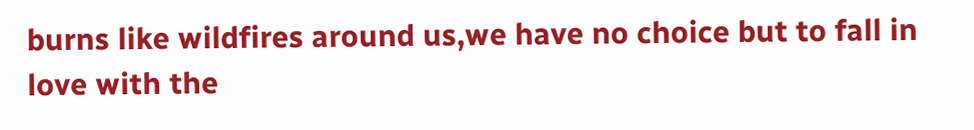burns like wildfires around us,we have no choice but to fall in love with the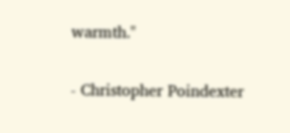warmth."

- Christopher Poindexter